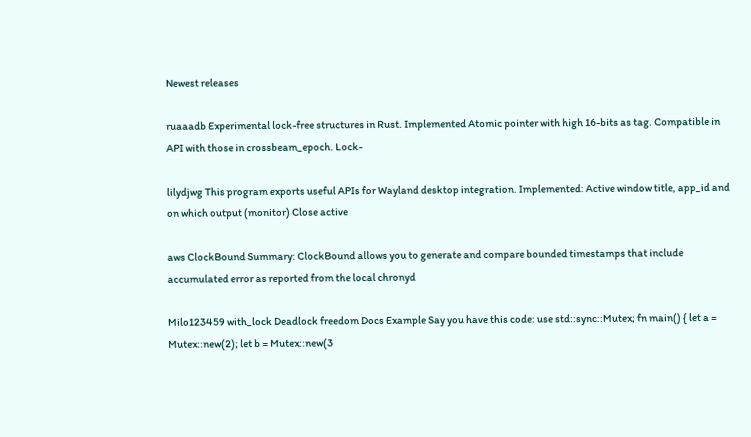Newest releases

ruaaadb Experimental lock-free structures in Rust. Implemented Atomic pointer with high 16-bits as tag. Compatible in API with those in crossbeam_epoch. Lock-

lilydjwg This program exports useful APIs for Wayland desktop integration. Implemented: Active window title, app_id and on which output (monitor) Close active

aws ClockBound Summary: ClockBound allows you to generate and compare bounded timestamps that include accumulated error as reported from the local chronyd

Milo123459 with_lock Deadlock freedom Docs Example Say you have this code: use std::sync::Mutex; fn main() { let a = Mutex::new(2); let b = Mutex::new(3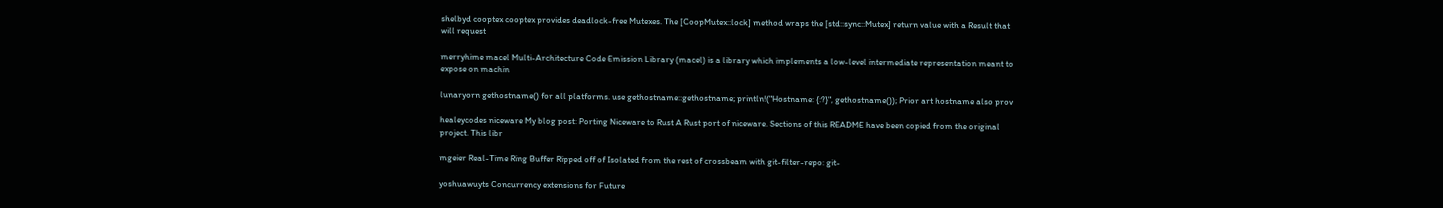shelbyd cooptex cooptex provides deadlock-free Mutexes. The [CoopMutex::lock] method wraps the [std::sync::Mutex] return value with a Result that will request

merryhime macel Multi-Architecture Code Emission Library (macel) is a library which implements a low-level intermediate representation meant to expose on machin

lunaryorn gethostname() for all platforms. use gethostname::gethostname; println!("Hostname: {:?}", gethostname()); Prior art hostname also prov

healeycodes niceware My blog post: Porting Niceware to Rust A Rust port of niceware. Sections of this README have been copied from the original project. This libr

mgeier Real-Time Ring Buffer Ripped off of Isolated from the rest of crossbeam with git-filter-repo: git-

yoshuawuyts Concurrency extensions for Future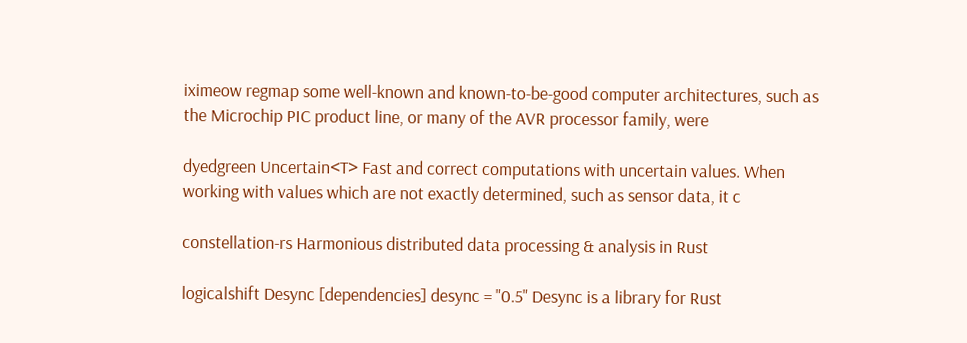iximeow regmap some well-known and known-to-be-good computer architectures, such as the Microchip PIC product line, or many of the AVR processor family, were

dyedgreen Uncertain<T> Fast and correct computations with uncertain values. When working with values which are not exactly determined, such as sensor data, it c

constellation-rs Harmonious distributed data processing & analysis in Rust

logicalshift Desync [dependencies] desync = "0.5" Desync is a library for Rust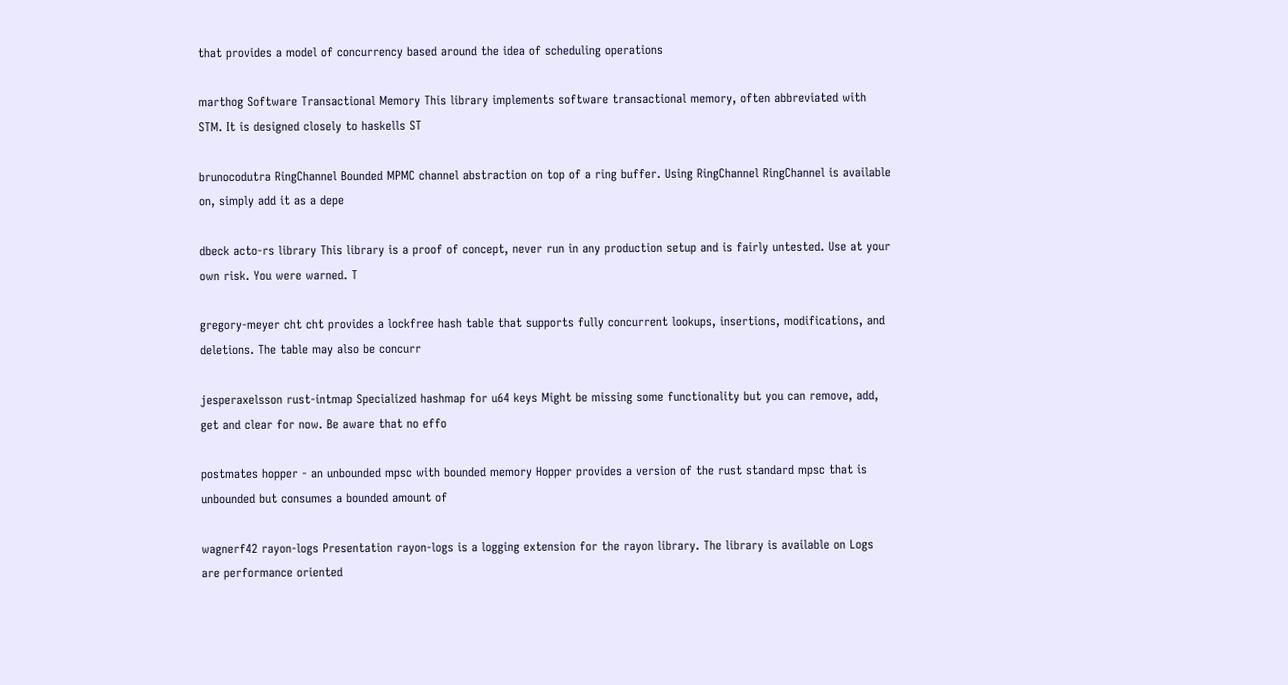that provides a model of concurrency based around the idea of scheduling operations

marthog Software Transactional Memory This library implements software transactional memory, often abbreviated with STM. It is designed closely to haskells ST

brunocodutra RingChannel Bounded MPMC channel abstraction on top of a ring buffer. Using RingChannel RingChannel is available on, simply add it as a depe

dbeck acto-rs library This library is a proof of concept, never run in any production setup and is fairly untested. Use at your own risk. You were warned. T

gregory-meyer cht cht provides a lockfree hash table that supports fully concurrent lookups, insertions, modifications, and deletions. The table may also be concurr

jesperaxelsson rust-intmap Specialized hashmap for u64 keys Might be missing some functionality but you can remove, add, get and clear for now. Be aware that no effo

postmates hopper - an unbounded mpsc with bounded memory Hopper provides a version of the rust standard mpsc that is unbounded but consumes a bounded amount of

wagnerf42 rayon-logs Presentation rayon-logs is a logging extension for the rayon library. The library is available on Logs are performance oriented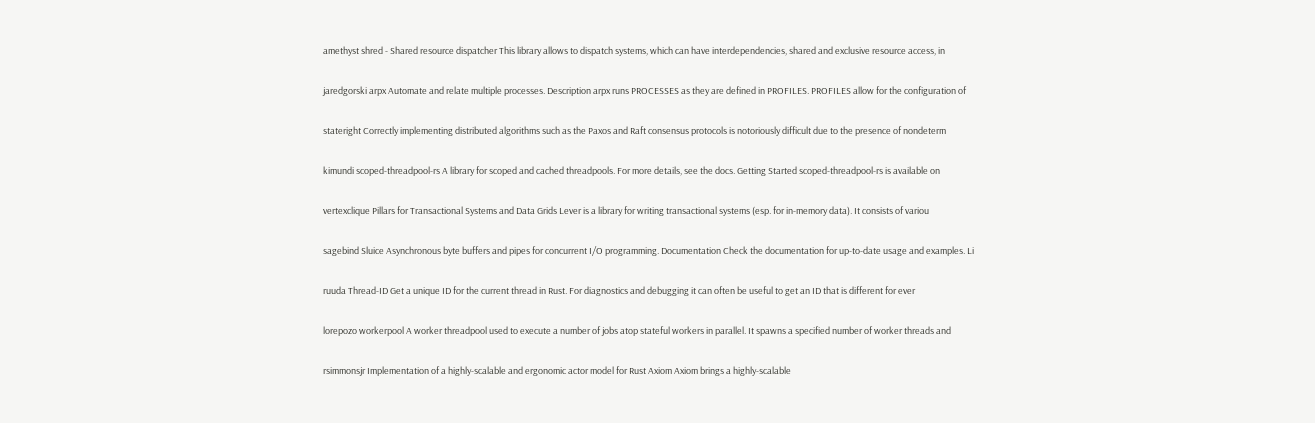amethyst shred - Shared resource dispatcher This library allows to dispatch systems, which can have interdependencies, shared and exclusive resource access, in

jaredgorski arpx Automate and relate multiple processes. Description arpx runs PROCESSES as they are defined in PROFILES. PROFILES allow for the configuration of

stateright Correctly implementing distributed algorithms such as the Paxos and Raft consensus protocols is notoriously difficult due to the presence of nondeterm

kimundi scoped-threadpool-rs A library for scoped and cached threadpools. For more details, see the docs. Getting Started scoped-threadpool-rs is available on

vertexclique Pillars for Transactional Systems and Data Grids Lever is a library for writing transactional systems (esp. for in-memory data). It consists of variou

sagebind Sluice Asynchronous byte buffers and pipes for concurrent I/O programming. Documentation Check the documentation for up-to-date usage and examples. Li

ruuda Thread-ID Get a unique ID for the current thread in Rust. For diagnostics and debugging it can often be useful to get an ID that is different for ever

lorepozo workerpool A worker threadpool used to execute a number of jobs atop stateful workers in parallel. It spawns a specified number of worker threads and

rsimmonsjr Implementation of a highly-scalable and ergonomic actor model for Rust Axiom Axiom brings a highly-scalable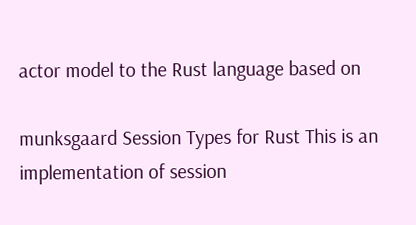actor model to the Rust language based on

munksgaard Session Types for Rust This is an implementation of session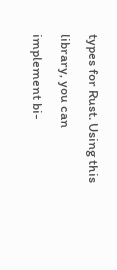types for Rust. Using this library, you can implement bi-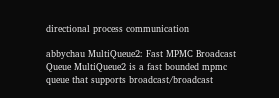directional process communication

abbychau MultiQueue2: Fast MPMC Broadcast Queue MultiQueue2 is a fast bounded mpmc queue that supports broadcast/broadcast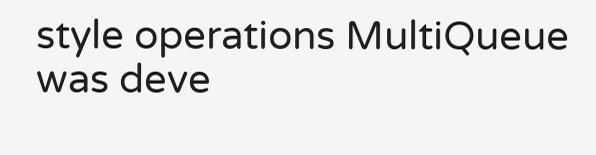style operations MultiQueue was deve